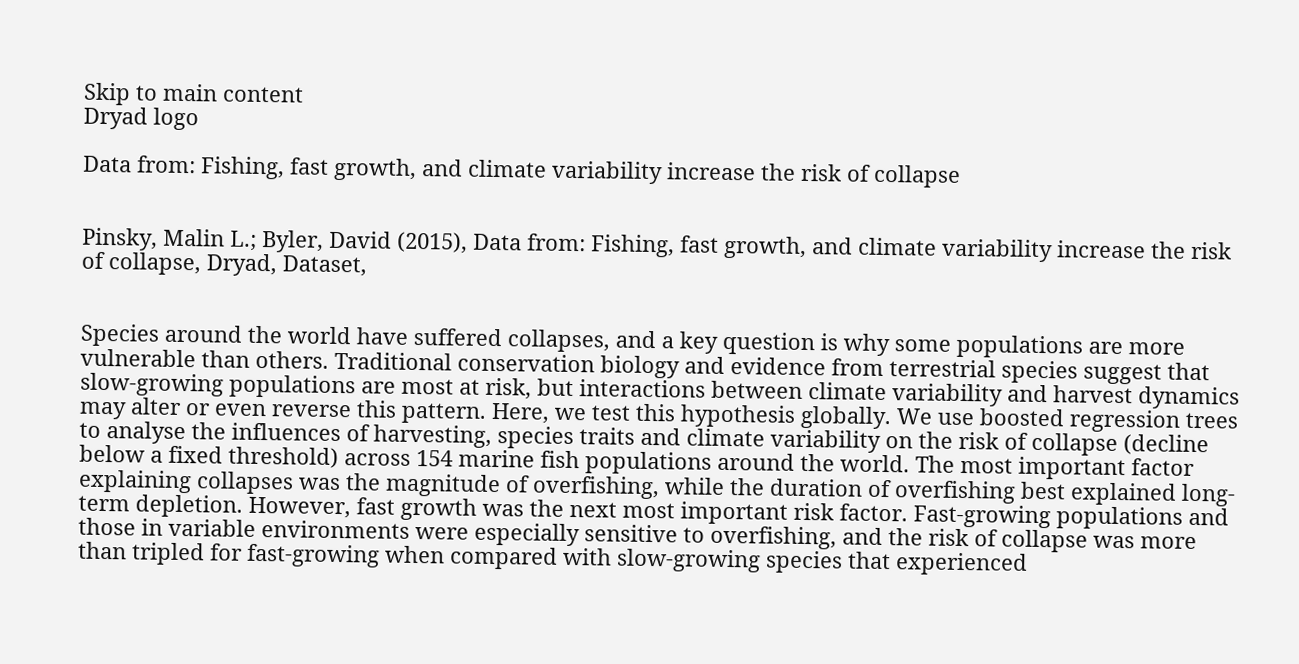Skip to main content
Dryad logo

Data from: Fishing, fast growth, and climate variability increase the risk of collapse


Pinsky, Malin L.; Byler, David (2015), Data from: Fishing, fast growth, and climate variability increase the risk of collapse, Dryad, Dataset,


Species around the world have suffered collapses, and a key question is why some populations are more vulnerable than others. Traditional conservation biology and evidence from terrestrial species suggest that slow-growing populations are most at risk, but interactions between climate variability and harvest dynamics may alter or even reverse this pattern. Here, we test this hypothesis globally. We use boosted regression trees to analyse the influences of harvesting, species traits and climate variability on the risk of collapse (decline below a fixed threshold) across 154 marine fish populations around the world. The most important factor explaining collapses was the magnitude of overfishing, while the duration of overfishing best explained long-term depletion. However, fast growth was the next most important risk factor. Fast-growing populations and those in variable environments were especially sensitive to overfishing, and the risk of collapse was more than tripled for fast-growing when compared with slow-growing species that experienced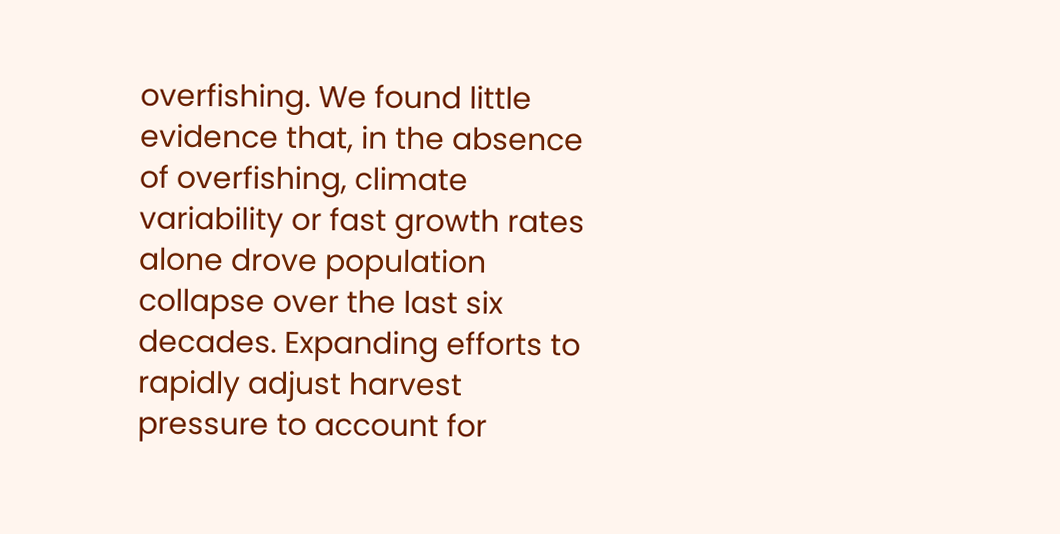overfishing. We found little evidence that, in the absence of overfishing, climate variability or fast growth rates alone drove population collapse over the last six decades. Expanding efforts to rapidly adjust harvest pressure to account for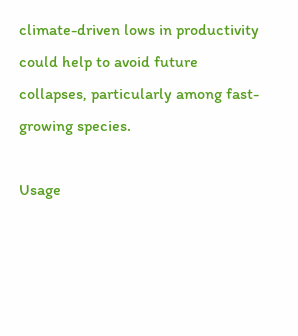climate-driven lows in productivity could help to avoid future collapses, particularly among fast-growing species.

Usage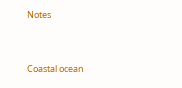Notes


Coastal ocean